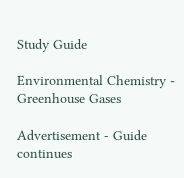Study Guide

Environmental Chemistry - Greenhouse Gases

Advertisement - Guide continues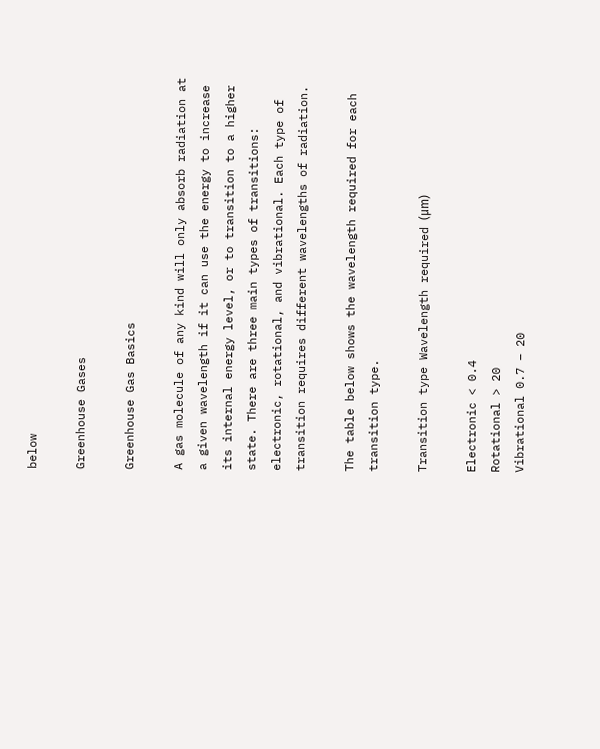below

Greenhouse Gases

Greenhouse Gas Basics

A gas molecule of any kind will only absorb radiation at a given wavelength if it can use the energy to increase its internal energy level, or to transition to a higher state. There are three main types of transitions: electronic, rotational, and vibrational. Each type of transition requires different wavelengths of radiation.

The table below shows the wavelength required for each transition type.

Transition type Wavelength required (μm)

Electronic < 0.4
Rotational > 20
Vibrational 0.7 – 20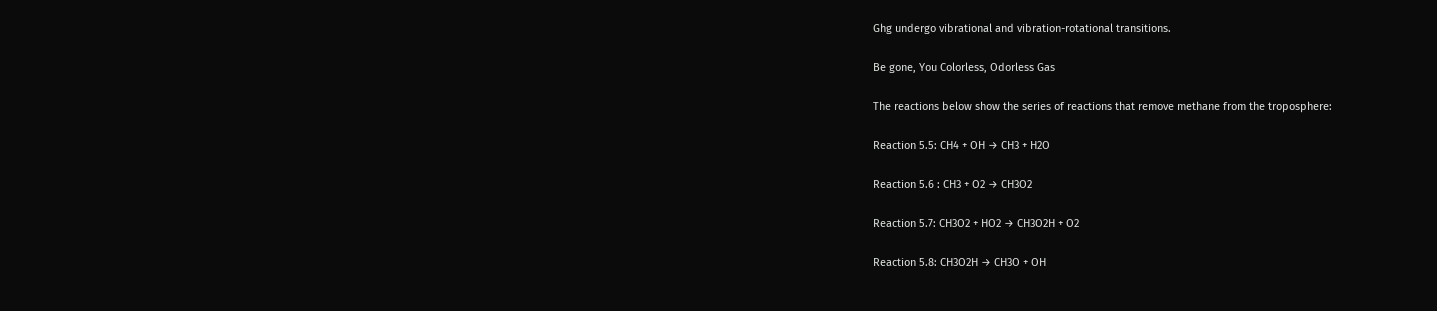Ghg undergo vibrational and vibration-rotational transitions.

Be gone, You Colorless, Odorless Gas

The reactions below show the series of reactions that remove methane from the troposphere:

Reaction 5.5: CH4 + OH → CH3 + H2O

Reaction 5.6 : CH3 + O2 → CH3O2

Reaction 5.7: CH3O2 + HO2 → CH3O2H + O2

Reaction 5.8: CH3O2H → CH3O + OH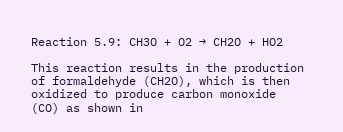Reaction 5.9: CH3O + O2 → CH2O + HO2

This reaction results in the production of formaldehyde (CH2O), which is then oxidized to produce carbon monoxide (CO) as shown in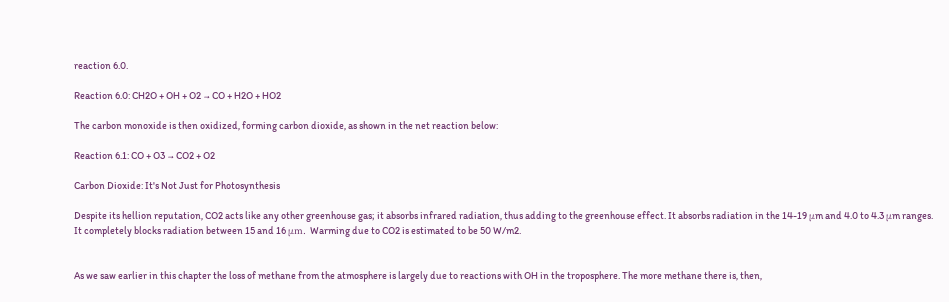reaction 6.0.

Reaction 6.0: CH2O + OH + O2 → CO + H2O + HO2

The carbon monoxide is then oxidized, forming carbon dioxide, as shown in the net reaction below:

Reaction 6.1: CO + O3 → CO2 + O2

Carbon Dioxide: It's Not Just for Photosynthesis

Despite its hellion reputation, CO2 acts like any other greenhouse gas; it absorbs infrared radiation, thus adding to the greenhouse effect. It absorbs radiation in the 14-19 μm and 4.0 to 4.3 μm ranges. It completely blocks radiation between 15 and 16 μm. Warming due to CO2 is estimated to be 50 W/m2.


As we saw earlier in this chapter the loss of methane from the atmosphere is largely due to reactions with OH in the troposphere. The more methane there is, then,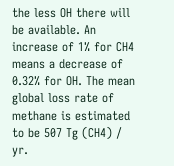the less OH there will be available. An increase of 1% for CH4 means a decrease of 0.32% for OH. The mean global loss rate of methane is estimated to be 507 Tg (CH4) / yr.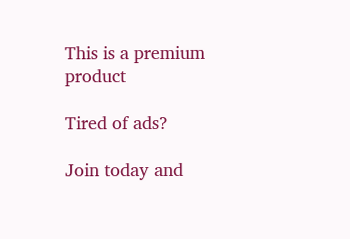This is a premium product

Tired of ads?

Join today and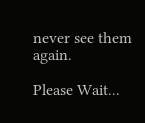never see them again.

Please Wait...